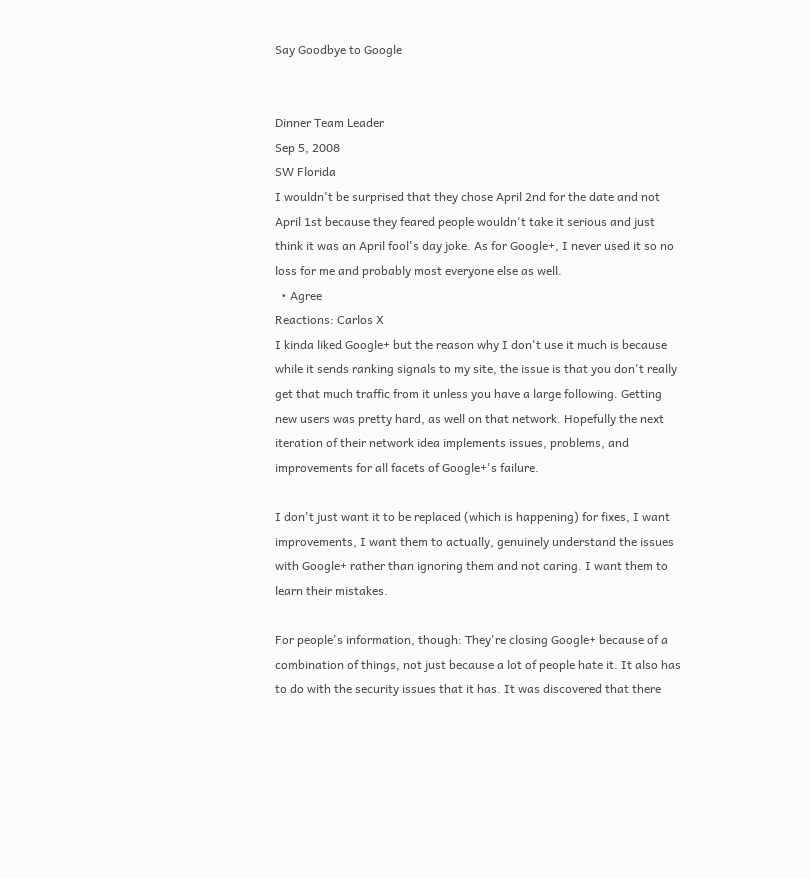Say Goodbye to Google


Dinner Team Leader
Sep 5, 2008
SW Florida
I wouldn't be surprised that they chose April 2nd for the date and not April 1st because they feared people wouldn't take it serious and just think it was an April fool's day joke. As for Google+, I never used it so no loss for me and probably most everyone else as well.
  • Agree
Reactions: Carlos X
I kinda liked Google+ but the reason why I don't use it much is because while it sends ranking signals to my site, the issue is that you don't really get that much traffic from it unless you have a large following. Getting new users was pretty hard, as well on that network. Hopefully the next iteration of their network idea implements issues, problems, and improvements for all facets of Google+'s failure.

I don't just want it to be replaced (which is happening) for fixes, I want improvements, I want them to actually, genuinely understand the issues with Google+ rather than ignoring them and not caring. I want them to learn their mistakes.

For people's information, though: They're closing Google+ because of a combination of things, not just because a lot of people hate it. It also has to do with the security issues that it has. It was discovered that there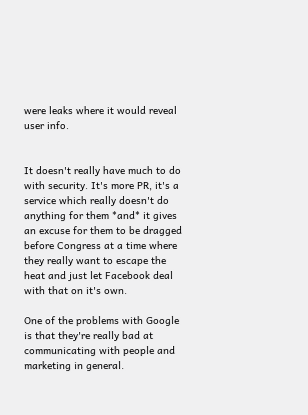were leaks where it would reveal user info.


It doesn't really have much to do with security. It's more PR, it's a service which really doesn't do anything for them *and* it gives an excuse for them to be dragged before Congress at a time where they really want to escape the heat and just let Facebook deal with that on it's own.

One of the problems with Google is that they're really bad at communicating with people and marketing in general.